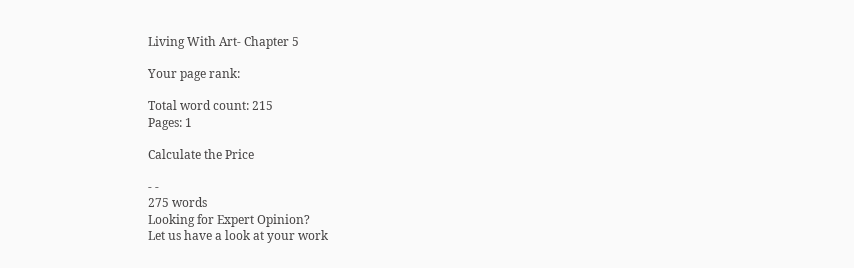Living With Art- Chapter 5

Your page rank:

Total word count: 215
Pages: 1

Calculate the Price

- -
275 words
Looking for Expert Opinion?
Let us have a look at your work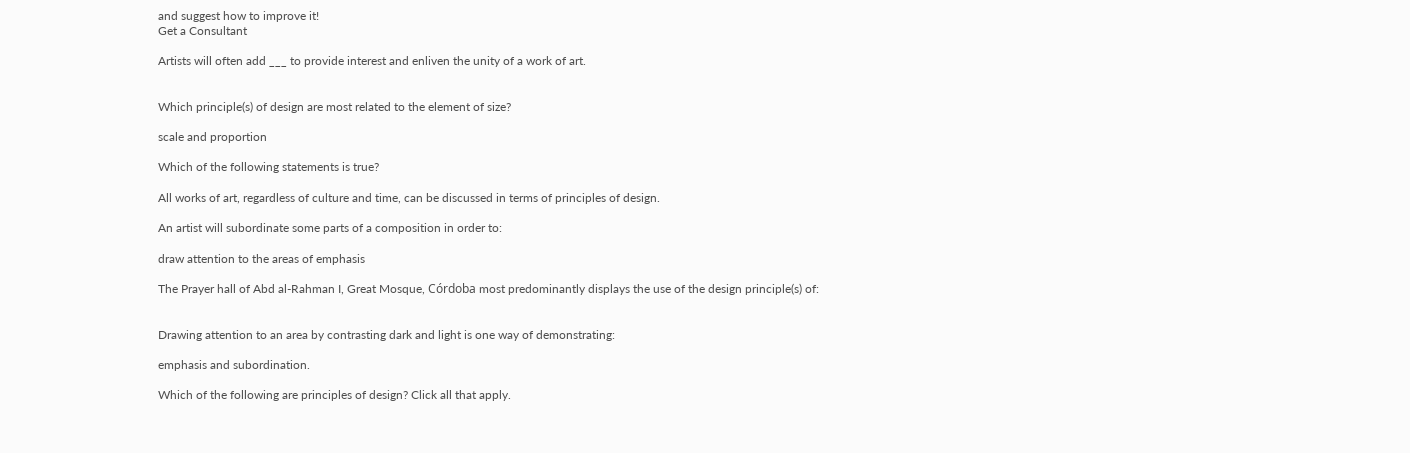and suggest how to improve it!
Get a Consultant

Artists will often add ___ to provide interest and enliven the unity of a work of art.


Which principle(s) of design are most related to the element of size?

scale and proportion

Which of the following statements is true?

All works of art, regardless of culture and time, can be discussed in terms of principles of design.

An artist will subordinate some parts of a composition in order to:

draw attention to the areas of emphasis

The Prayer hall of Abd al-Rahman I, Great Mosque, Córdoba most predominantly displays the use of the design principle(s) of:


Drawing attention to an area by contrasting dark and light is one way of demonstrating:

emphasis and subordination.

Which of the following are principles of design? Click all that apply.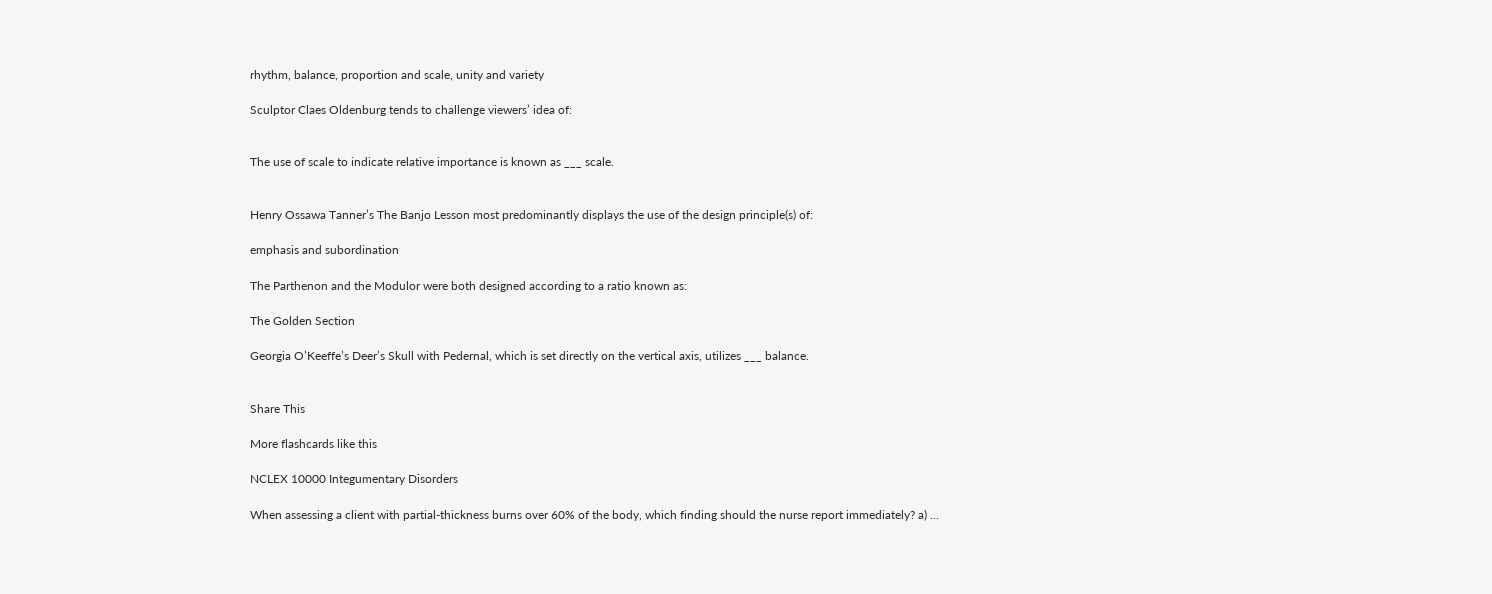rhythm, balance, proportion and scale, unity and variety

Sculptor Claes Oldenburg tends to challenge viewers’ idea of:


The use of scale to indicate relative importance is known as ___ scale.


Henry Ossawa Tanner’s The Banjo Lesson most predominantly displays the use of the design principle(s) of:

emphasis and subordination

The Parthenon and the Modulor were both designed according to a ratio known as:

The Golden Section

Georgia O’Keeffe’s Deer’s Skull with Pedernal, which is set directly on the vertical axis, utilizes ___ balance.


Share This

More flashcards like this

NCLEX 10000 Integumentary Disorders

When assessing a client with partial-thickness burns over 60% of the body, which finding should the nurse report immediately? a) ...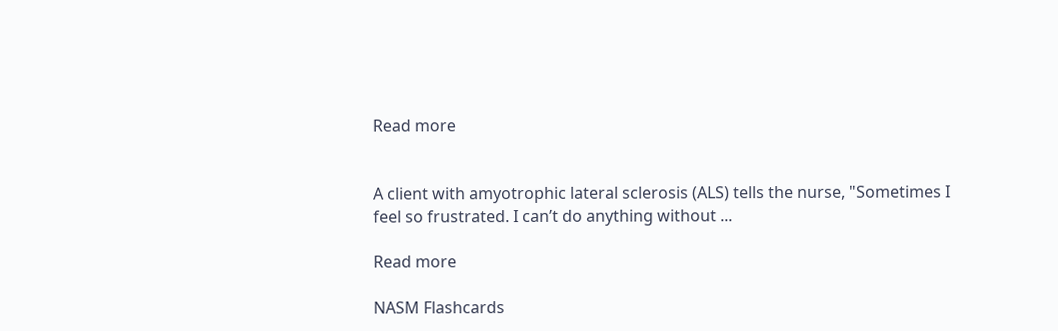Read more


A client with amyotrophic lateral sclerosis (ALS) tells the nurse, "Sometimes I feel so frustrated. I can’t do anything without ...

Read more

NASM Flashcards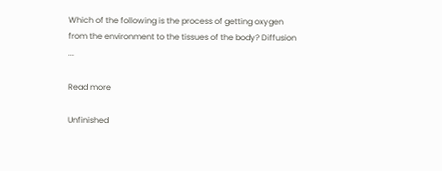Which of the following is the process of getting oxygen from the environment to the tissues of the body? Diffusion ...

Read more

Unfinished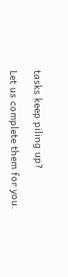tasks keep piling up?

Let us complete them for you.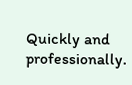Quickly and professionally.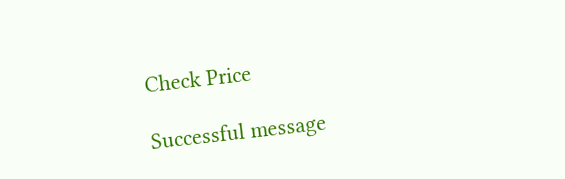Check Price

Successful message